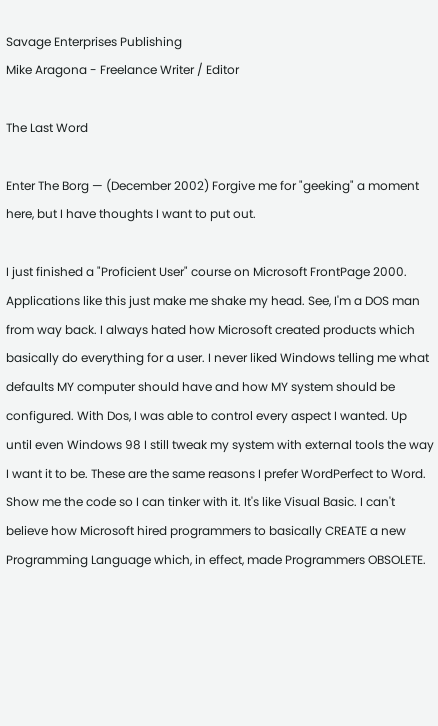Savage Enterprises Publishing
Mike Aragona - Freelance Writer / Editor

The Last Word

Enter The Borg — (December 2002) Forgive me for "geeking" a moment here, but I have thoughts I want to put out.

I just finished a "Proficient User" course on Microsoft FrontPage 2000. Applications like this just make me shake my head. See, I'm a DOS man from way back. I always hated how Microsoft created products which basically do everything for a user. I never liked Windows telling me what defaults MY computer should have and how MY system should be configured. With Dos, I was able to control every aspect I wanted. Up until even Windows 98 I still tweak my system with external tools the way I want it to be. These are the same reasons I prefer WordPerfect to Word. Show me the code so I can tinker with it. It's like Visual Basic. I can't believe how Microsoft hired programmers to basically CREATE a new Programming Language which, in effect, made Programmers OBSOLETE.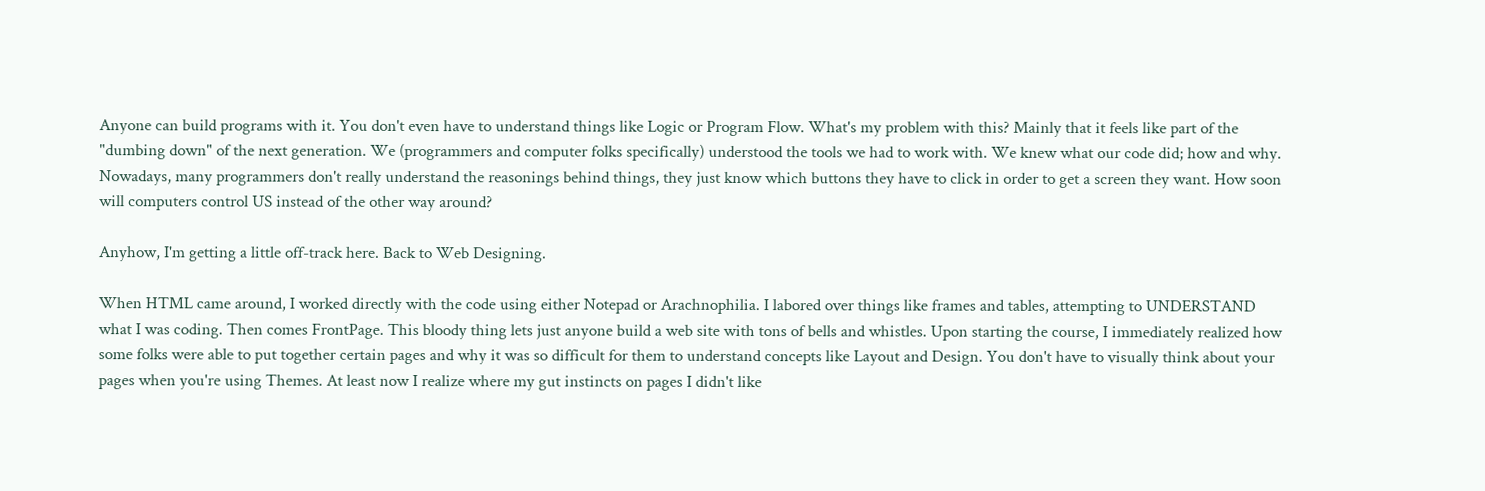Anyone can build programs with it. You don't even have to understand things like Logic or Program Flow. What's my problem with this? Mainly that it feels like part of the "dumbing down" of the next generation. We (programmers and computer folks specifically) understood the tools we had to work with. We knew what our code did; how and why. Nowadays, many programmers don't really understand the reasonings behind things, they just know which buttons they have to click in order to get a screen they want. How soon will computers control US instead of the other way around?

Anyhow, I'm getting a little off-track here. Back to Web Designing.

When HTML came around, I worked directly with the code using either Notepad or Arachnophilia. I labored over things like frames and tables, attempting to UNDERSTAND what I was coding. Then comes FrontPage. This bloody thing lets just anyone build a web site with tons of bells and whistles. Upon starting the course, I immediately realized how some folks were able to put together certain pages and why it was so difficult for them to understand concepts like Layout and Design. You don't have to visually think about your pages when you're using Themes. At least now I realize where my gut instincts on pages I didn't like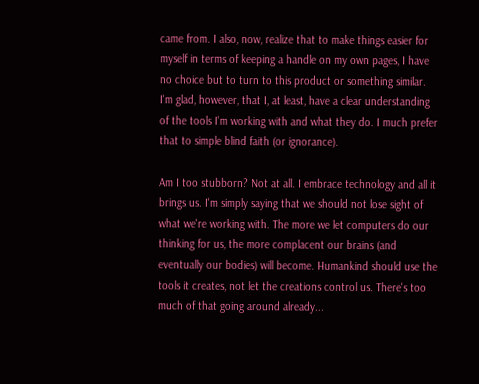came from. I also, now, realize that to make things easier for myself in terms of keeping a handle on my own pages, I have no choice but to turn to this product or something similar. I'm glad, however, that I, at least, have a clear understanding of the tools I'm working with and what they do. I much prefer that to simple blind faith (or ignorance).

Am I too stubborn? Not at all. I embrace technology and all it brings us. I'm simply saying that we should not lose sight of what we're working with. The more we let computers do our thinking for us, the more complacent our brains (and eventually our bodies) will become. Humankind should use the tools it creates, not let the creations control us. There's too much of that going around already...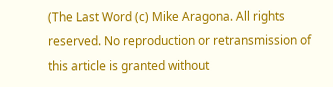(The Last Word (c) Mike Aragona. All rights reserved. No reproduction or retransmission of this article is granted without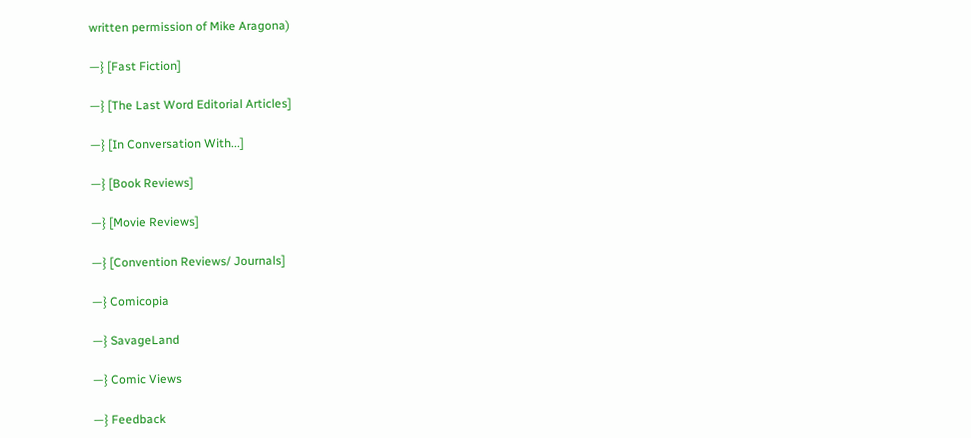written permission of Mike Aragona)

—} [Fast Fiction]

—} [The Last Word Editorial Articles]

—} [In Conversation With...]

—} [Book Reviews]

—} [Movie Reviews]

—} [Convention Reviews/ Journals]

—} Comicopia

—} SavageLand

—} Comic Views

—} Feedback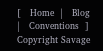[   Home  |   Blog  |   Conventions  ]
Copyright Savage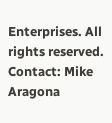Enterprises. All rights reserved. Contact: Mike Aragona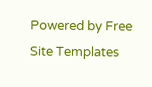Powered by Free Site Templates